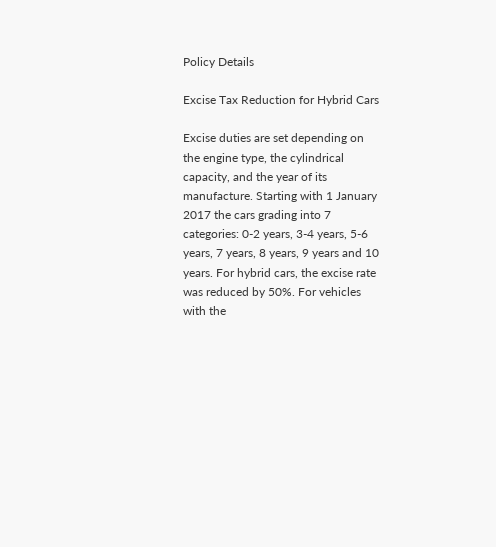Policy Details

Excise Tax Reduction for Hybrid Cars

Excise duties are set depending on the engine type, the cylindrical capacity, and the year of its manufacture. Starting with 1 January 2017 the cars grading into 7 categories: 0-2 years, 3-4 years, 5-6 years, 7 years, 8 years, 9 years and 10 years. For hybrid cars, the excise rate was reduced by 50%. For vehicles with the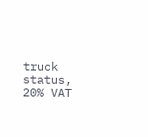truck status, 20% VAT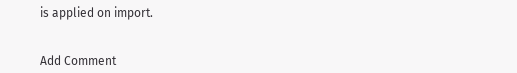is applied on import.


Add Comment